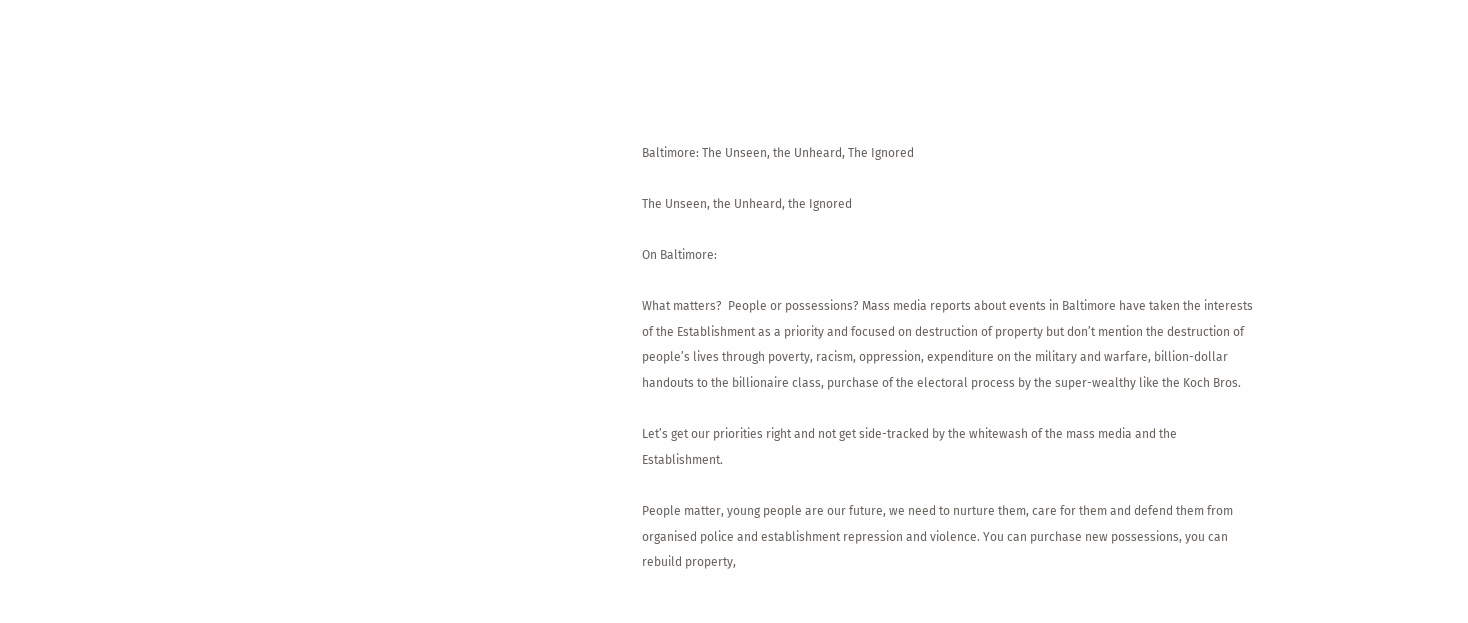Baltimore: The Unseen, the Unheard, The Ignored

The Unseen, the Unheard, the Ignored

On Baltimore:

What matters?  People or possessions? Mass media reports about events in Baltimore have taken the interests of the Establishment as a priority and focused on destruction of property but don’t mention the destruction of people’s lives through poverty, racism, oppression, expenditure on the military and warfare, billion-dollar handouts to the billionaire class, purchase of the electoral process by the super-wealthy like the Koch Bros.

Let’s get our priorities right and not get side-tracked by the whitewash of the mass media and the Establishment.

People matter, young people are our future, we need to nurture them, care for them and defend them from organised police and establishment repression and violence. You can purchase new possessions, you can rebuild property,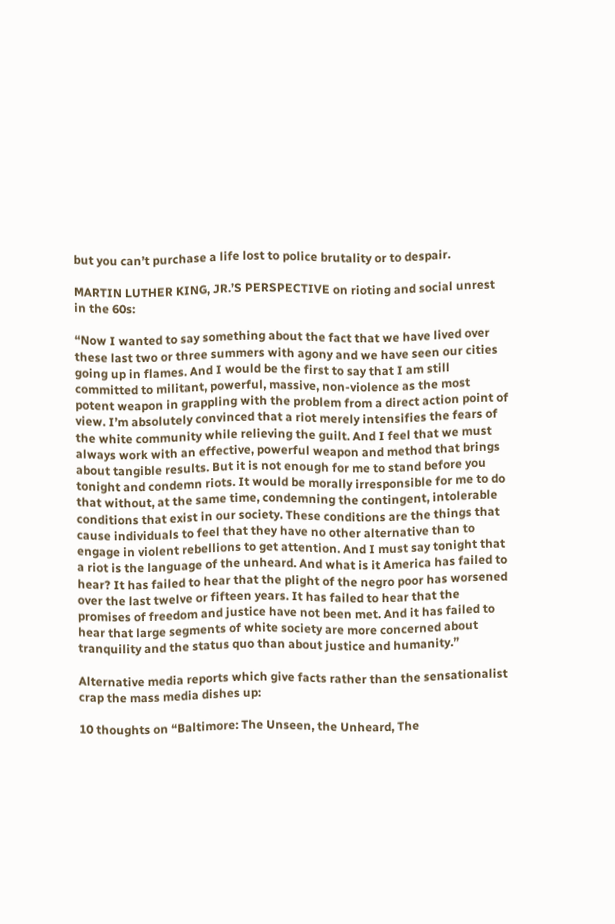but you can’t purchase a life lost to police brutality or to despair.

MARTIN LUTHER KING, JR.’S PERSPECTIVE on rioting and social unrest in the 60s:

“Now I wanted to say something about the fact that we have lived over these last two or three summers with agony and we have seen our cities going up in flames. And I would be the first to say that I am still committed to militant, powerful, massive, non-violence as the most potent weapon in grappling with the problem from a direct action point of view. I’m absolutely convinced that a riot merely intensifies the fears of the white community while relieving the guilt. And I feel that we must always work with an effective, powerful weapon and method that brings about tangible results. But it is not enough for me to stand before you tonight and condemn riots. It would be morally irresponsible for me to do that without, at the same time, condemning the contingent, intolerable conditions that exist in our society. These conditions are the things that cause individuals to feel that they have no other alternative than to engage in violent rebellions to get attention. And I must say tonight that a riot is the language of the unheard. And what is it America has failed to hear? It has failed to hear that the plight of the negro poor has worsened over the last twelve or fifteen years. It has failed to hear that the promises of freedom and justice have not been met. And it has failed to hear that large segments of white society are more concerned about tranquility and the status quo than about justice and humanity.”

Alternative media reports which give facts rather than the sensationalist crap the mass media dishes up:

10 thoughts on “Baltimore: The Unseen, the Unheard, The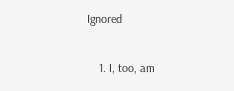Ignored

    1. I, too, am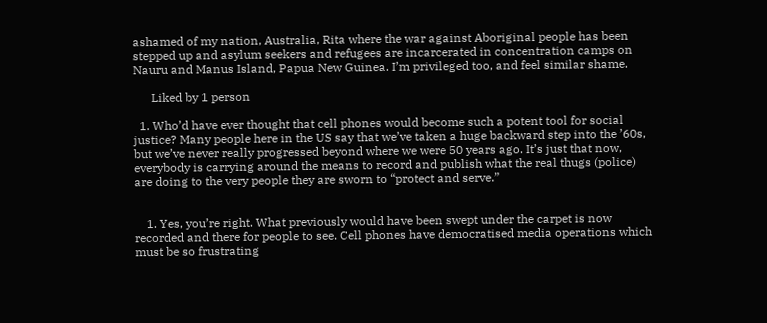ashamed of my nation, Australia, Rita where the war against Aboriginal people has been stepped up and asylum seekers and refugees are incarcerated in concentration camps on Nauru and Manus Island, Papua New Guinea. I’m privileged too, and feel similar shame.

      Liked by 1 person

  1. Who’d have ever thought that cell phones would become such a potent tool for social justice? Many people here in the US say that we’ve taken a huge backward step into the ’60s, but we’ve never really progressed beyond where we were 50 years ago. It’s just that now, everybody is carrying around the means to record and publish what the real thugs (police) are doing to the very people they are sworn to “protect and serve.”


    1. Yes, you’re right. What previously would have been swept under the carpet is now recorded and there for people to see. Cell phones have democratised media operations which must be so frustrating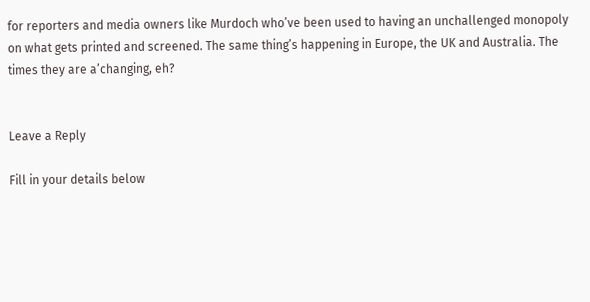for reporters and media owners like Murdoch who’ve been used to having an unchallenged monopoly on what gets printed and screened. The same thing’s happening in Europe, the UK and Australia. The times they are a’changing, eh?


Leave a Reply

Fill in your details below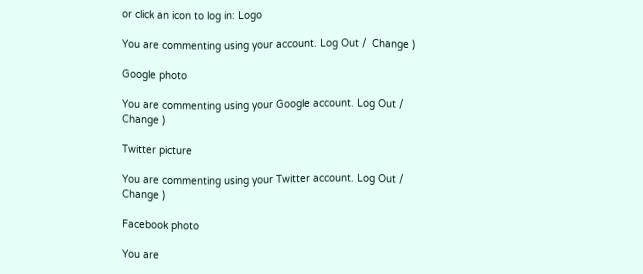or click an icon to log in: Logo

You are commenting using your account. Log Out /  Change )

Google photo

You are commenting using your Google account. Log Out /  Change )

Twitter picture

You are commenting using your Twitter account. Log Out /  Change )

Facebook photo

You are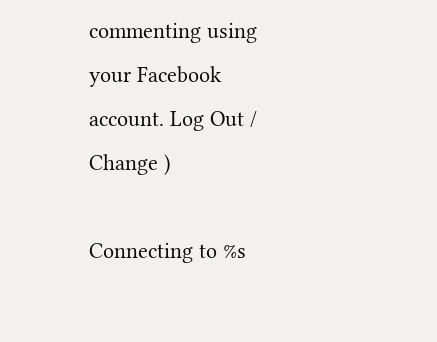commenting using your Facebook account. Log Out /  Change )

Connecting to %s